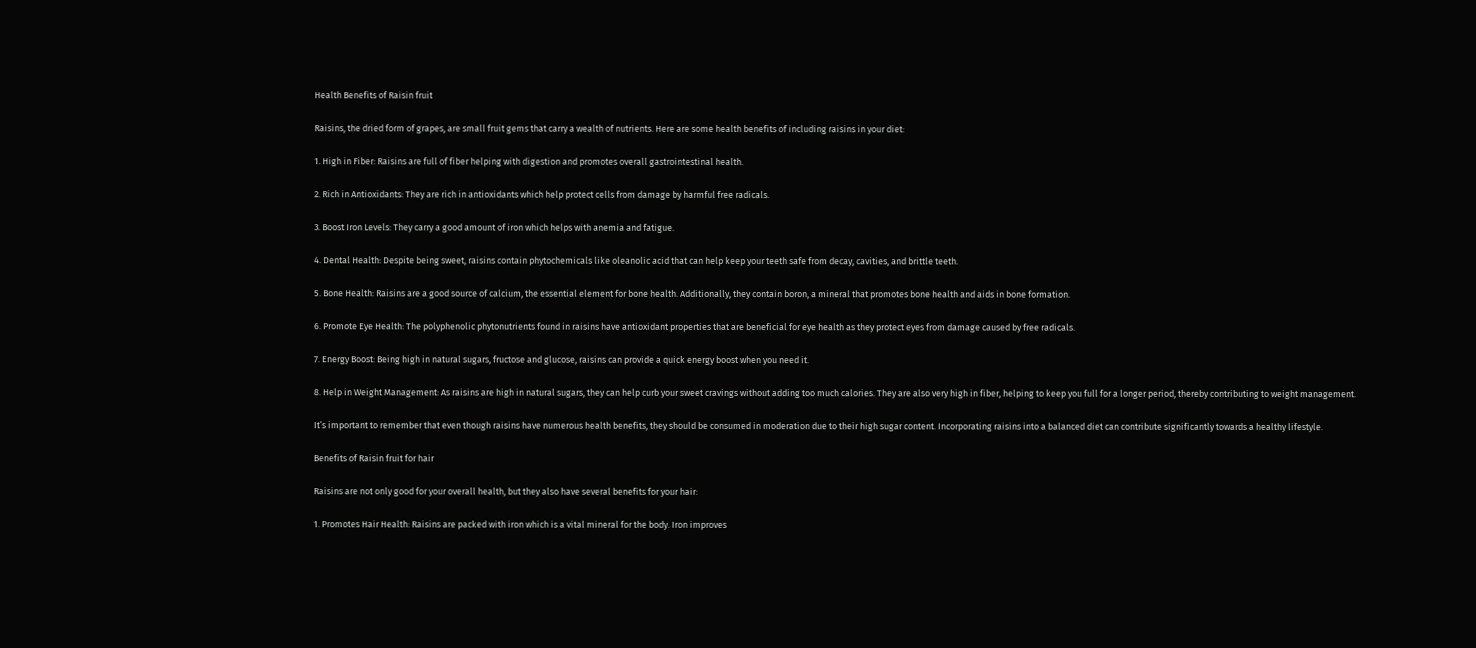Health Benefits of Raisin fruit

Raisins, the dried form of grapes, are small fruit gems that carry a wealth of nutrients. Here are some health benefits of including raisins in your diet:

1. High in Fiber: Raisins are full of fiber helping with digestion and promotes overall gastrointestinal health.

2. Rich in Antioxidants: They are rich in antioxidants which help protect cells from damage by harmful free radicals.

3. Boost Iron Levels: They carry a good amount of iron which helps with anemia and fatigue.

4. Dental Health: Despite being sweet, raisins contain phytochemicals like oleanolic acid that can help keep your teeth safe from decay, cavities, and brittle teeth.

5. Bone Health: Raisins are a good source of calcium, the essential element for bone health. Additionally, they contain boron, a mineral that promotes bone health and aids in bone formation.

6. Promote Eye Health: The polyphenolic phytonutrients found in raisins have antioxidant properties that are beneficial for eye health as they protect eyes from damage caused by free radicals.

7. Energy Boost: Being high in natural sugars, fructose and glucose, raisins can provide a quick energy boost when you need it.

8. Help in Weight Management: As raisins are high in natural sugars, they can help curb your sweet cravings without adding too much calories. They are also very high in fiber, helping to keep you full for a longer period, thereby contributing to weight management.

It’s important to remember that even though raisins have numerous health benefits, they should be consumed in moderation due to their high sugar content. Incorporating raisins into a balanced diet can contribute significantly towards a healthy lifestyle.

Benefits of Raisin fruit for hair

Raisins are not only good for your overall health, but they also have several benefits for your hair:

1. Promotes Hair Health: Raisins are packed with iron which is a vital mineral for the body. Iron improves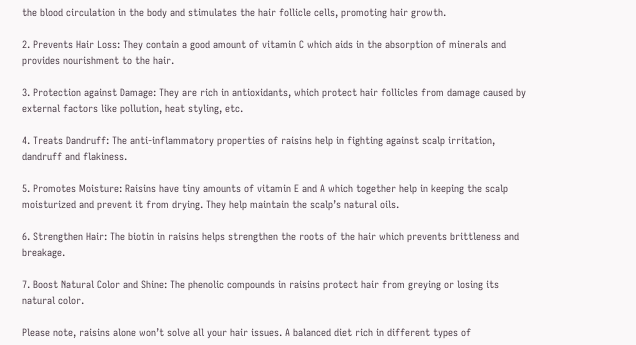the blood circulation in the body and stimulates the hair follicle cells, promoting hair growth.

2. Prevents Hair Loss: They contain a good amount of vitamin C which aids in the absorption of minerals and provides nourishment to the hair.

3. Protection against Damage: They are rich in antioxidants, which protect hair follicles from damage caused by external factors like pollution, heat styling, etc.

4. Treats Dandruff: The anti-inflammatory properties of raisins help in fighting against scalp irritation, dandruff and flakiness.

5. Promotes Moisture: Raisins have tiny amounts of vitamin E and A which together help in keeping the scalp moisturized and prevent it from drying. They help maintain the scalp’s natural oils.

6. Strengthen Hair: The biotin in raisins helps strengthen the roots of the hair which prevents brittleness and breakage.

7. Boost Natural Color and Shine: The phenolic compounds in raisins protect hair from greying or losing its natural color.

Please note, raisins alone won’t solve all your hair issues. A balanced diet rich in different types of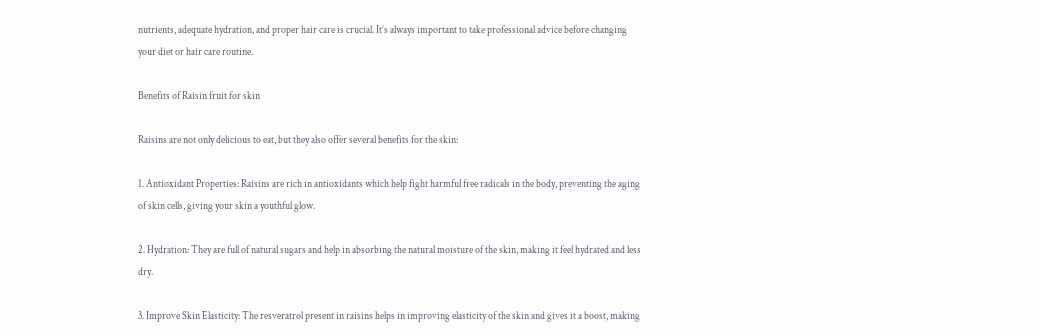nutrients, adequate hydration, and proper hair care is crucial. It’s always important to take professional advice before changing your diet or hair care routine.

Benefits of Raisin fruit for skin

Raisins are not only delicious to eat, but they also offer several benefits for the skin:

1. Antioxidant Properties: Raisins are rich in antioxidants which help fight harmful free radicals in the body, preventing the aging of skin cells, giving your skin a youthful glow.

2. Hydration: They are full of natural sugars and help in absorbing the natural moisture of the skin, making it feel hydrated and less dry.

3. Improve Skin Elasticity: The resveratrol present in raisins helps in improving elasticity of the skin and gives it a boost, making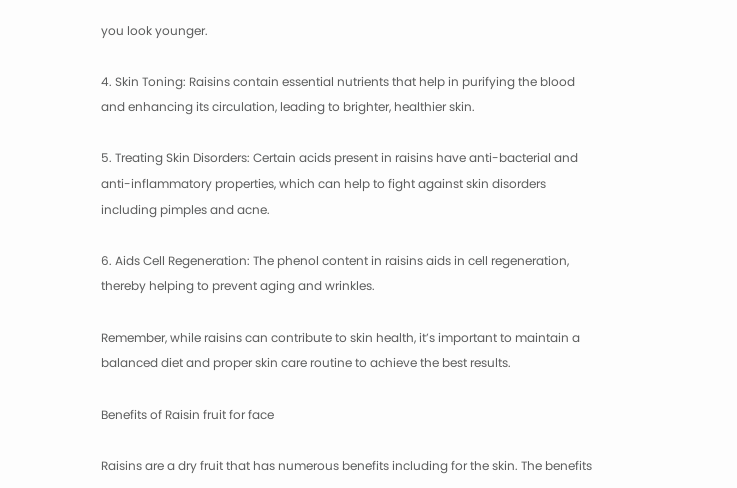you look younger.

4. Skin Toning: Raisins contain essential nutrients that help in purifying the blood and enhancing its circulation, leading to brighter, healthier skin.

5. Treating Skin Disorders: Certain acids present in raisins have anti-bacterial and anti-inflammatory properties, which can help to fight against skin disorders including pimples and acne.

6. Aids Cell Regeneration: The phenol content in raisins aids in cell regeneration, thereby helping to prevent aging and wrinkles.

Remember, while raisins can contribute to skin health, it’s important to maintain a balanced diet and proper skin care routine to achieve the best results.

Benefits of Raisin fruit for face

Raisins are a dry fruit that has numerous benefits including for the skin. The benefits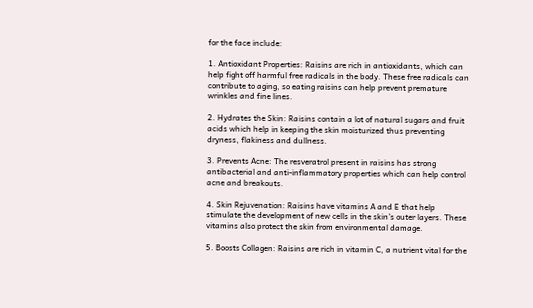for the face include:

1. Antioxidant Properties: Raisins are rich in antioxidants, which can help fight off harmful free radicals in the body. These free radicals can contribute to aging, so eating raisins can help prevent premature wrinkles and fine lines.

2. Hydrates the Skin: Raisins contain a lot of natural sugars and fruit acids which help in keeping the skin moisturized thus preventing dryness, flakiness and dullness.

3. Prevents Acne: The resveratrol present in raisins has strong antibacterial and anti-inflammatory properties which can help control acne and breakouts.

4. Skin Rejuvenation: Raisins have vitamins A and E that help stimulate the development of new cells in the skin’s outer layers. These vitamins also protect the skin from environmental damage.

5. Boosts Collagen: Raisins are rich in vitamin C, a nutrient vital for the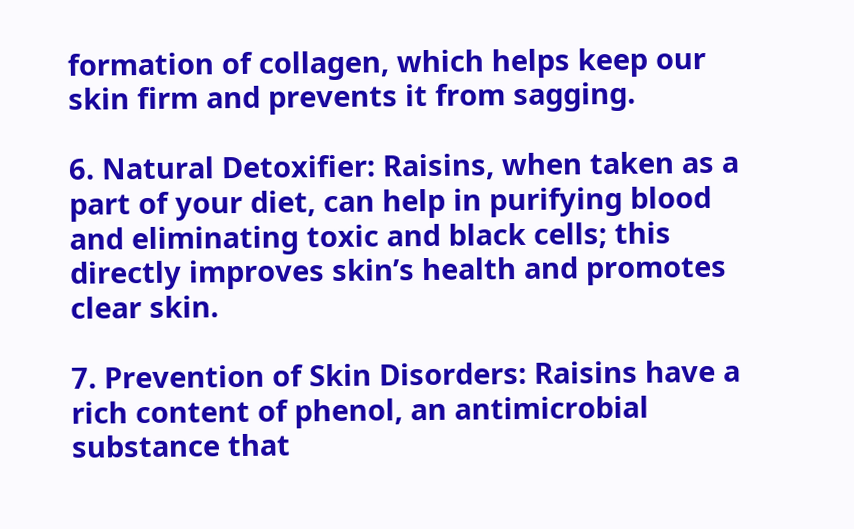formation of collagen, which helps keep our skin firm and prevents it from sagging.

6. Natural Detoxifier: Raisins, when taken as a part of your diet, can help in purifying blood and eliminating toxic and black cells; this directly improves skin’s health and promotes clear skin.

7. Prevention of Skin Disorders: Raisins have a rich content of phenol, an antimicrobial substance that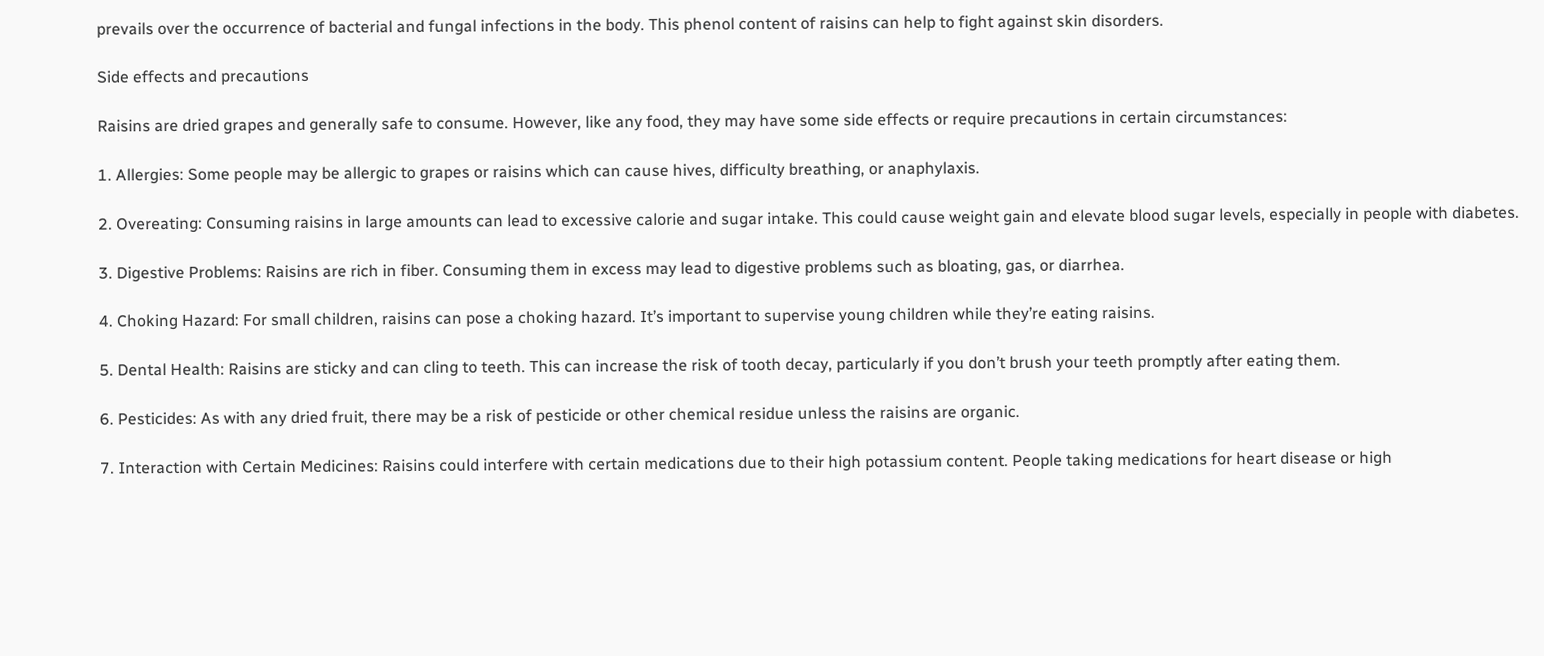prevails over the occurrence of bacterial and fungal infections in the body. This phenol content of raisins can help to fight against skin disorders.

Side effects and precautions

Raisins are dried grapes and generally safe to consume. However, like any food, they may have some side effects or require precautions in certain circumstances:

1. Allergies: Some people may be allergic to grapes or raisins which can cause hives, difficulty breathing, or anaphylaxis.

2. Overeating: Consuming raisins in large amounts can lead to excessive calorie and sugar intake. This could cause weight gain and elevate blood sugar levels, especially in people with diabetes.

3. Digestive Problems: Raisins are rich in fiber. Consuming them in excess may lead to digestive problems such as bloating, gas, or diarrhea.

4. Choking Hazard: For small children, raisins can pose a choking hazard. It’s important to supervise young children while they’re eating raisins.

5. Dental Health: Raisins are sticky and can cling to teeth. This can increase the risk of tooth decay, particularly if you don’t brush your teeth promptly after eating them.

6. Pesticides: As with any dried fruit, there may be a risk of pesticide or other chemical residue unless the raisins are organic.

7. Interaction with Certain Medicines: Raisins could interfere with certain medications due to their high potassium content. People taking medications for heart disease or high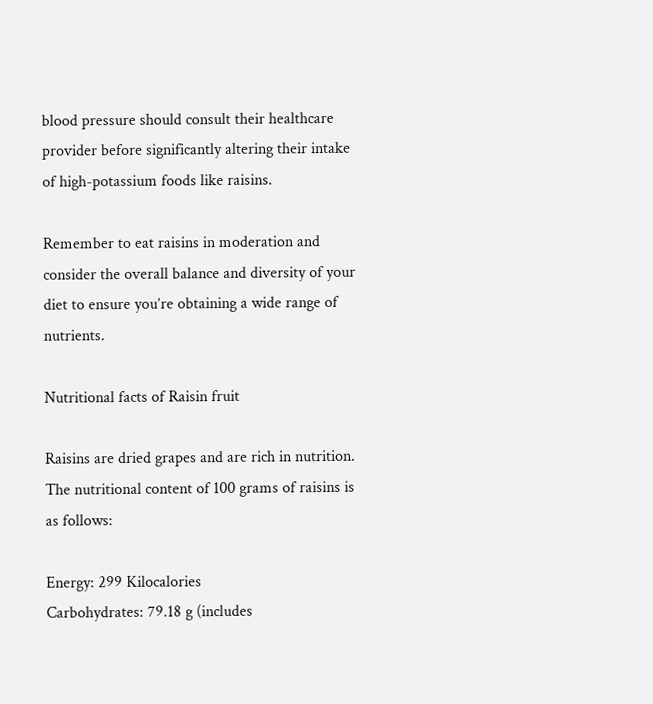blood pressure should consult their healthcare provider before significantly altering their intake of high-potassium foods like raisins.

Remember to eat raisins in moderation and consider the overall balance and diversity of your diet to ensure you’re obtaining a wide range of nutrients.

Nutritional facts of Raisin fruit

Raisins are dried grapes and are rich in nutrition. The nutritional content of 100 grams of raisins is as follows:

Energy: 299 Kilocalories
Carbohydrates: 79.18 g (includes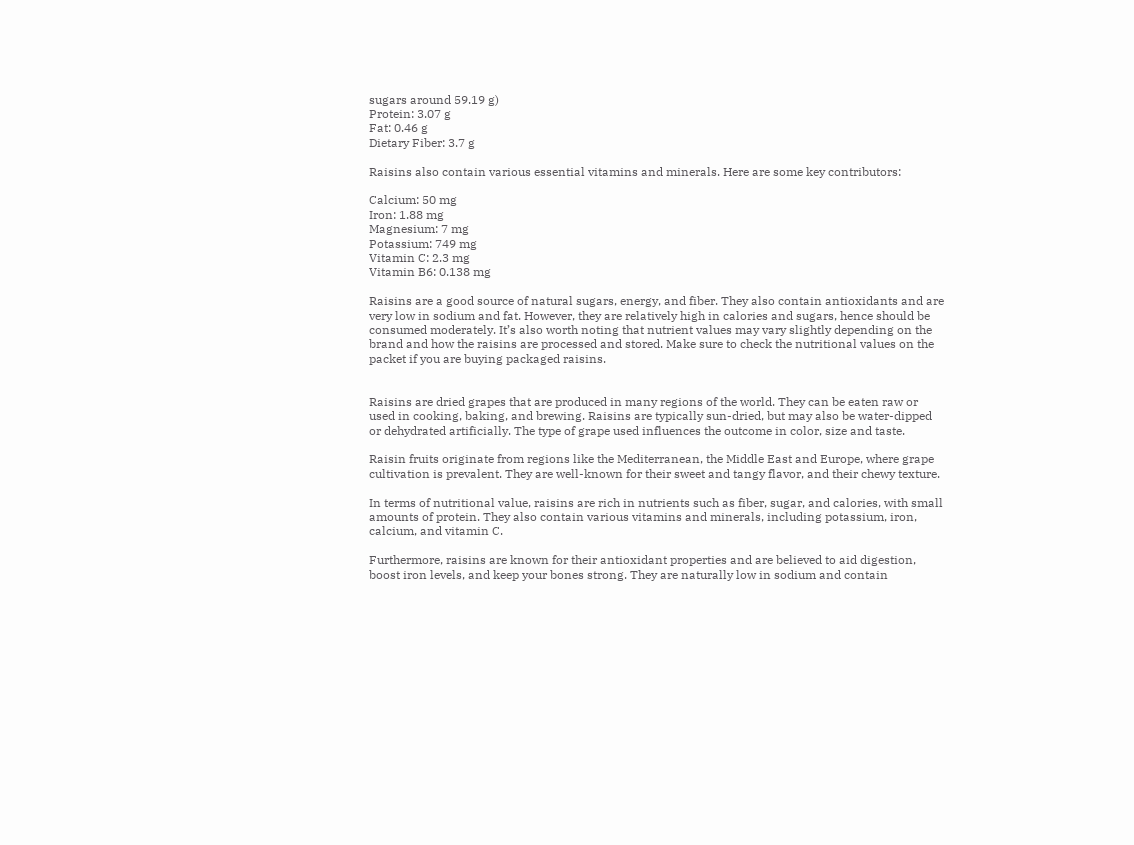sugars around 59.19 g)
Protein: 3.07 g
Fat: 0.46 g
Dietary Fiber: 3.7 g

Raisins also contain various essential vitamins and minerals. Here are some key contributors:

Calcium: 50 mg
Iron: 1.88 mg
Magnesium: 7 mg
Potassium: 749 mg
Vitamin C: 2.3 mg
Vitamin B6: 0.138 mg

Raisins are a good source of natural sugars, energy, and fiber. They also contain antioxidants and are very low in sodium and fat. However, they are relatively high in calories and sugars, hence should be consumed moderately. It’s also worth noting that nutrient values may vary slightly depending on the brand and how the raisins are processed and stored. Make sure to check the nutritional values on the packet if you are buying packaged raisins.


Raisins are dried grapes that are produced in many regions of the world. They can be eaten raw or used in cooking, baking, and brewing. Raisins are typically sun-dried, but may also be water-dipped or dehydrated artificially. The type of grape used influences the outcome in color, size and taste.

Raisin fruits originate from regions like the Mediterranean, the Middle East and Europe, where grape cultivation is prevalent. They are well-known for their sweet and tangy flavor, and their chewy texture.

In terms of nutritional value, raisins are rich in nutrients such as fiber, sugar, and calories, with small amounts of protein. They also contain various vitamins and minerals, including potassium, iron, calcium, and vitamin C.

Furthermore, raisins are known for their antioxidant properties and are believed to aid digestion, boost iron levels, and keep your bones strong. They are naturally low in sodium and contain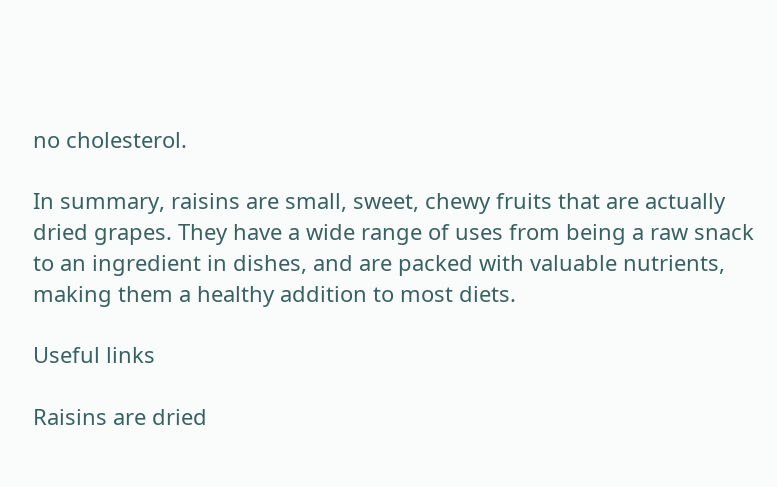no cholesterol.

In summary, raisins are small, sweet, chewy fruits that are actually dried grapes. They have a wide range of uses from being a raw snack to an ingredient in dishes, and are packed with valuable nutrients, making them a healthy addition to most diets.

Useful links

Raisins are dried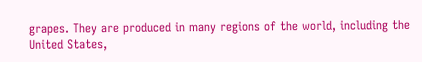grapes. They are produced in many regions of the world, including the United States,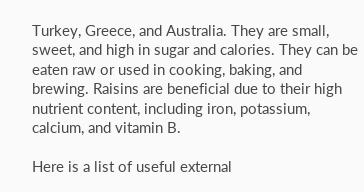Turkey, Greece, and Australia. They are small, sweet, and high in sugar and calories. They can be eaten raw or used in cooking, baking, and brewing. Raisins are beneficial due to their high nutrient content, including iron, potassium, calcium, and vitamin B.

Here is a list of useful external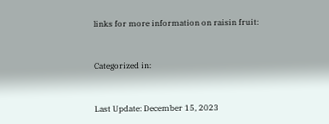links for more information on raisin fruit:


Categorized in:


Last Update: December 15, 2023